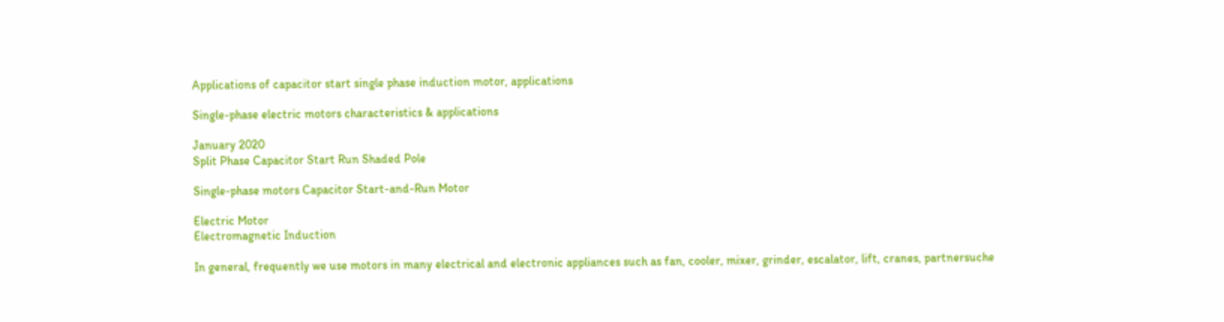Applications of capacitor start single phase induction motor, applications

Single-phase electric motors characteristics & applications

January 2020
Split Phase Capacitor Start Run Shaded Pole

Single-phase motors Capacitor Start-and-Run Motor

Electric Motor
Electromagnetic Induction

In general, frequently we use motors in many electrical and electronic appliances such as fan, cooler, mixer, grinder, escalator, lift, cranes, partnersuche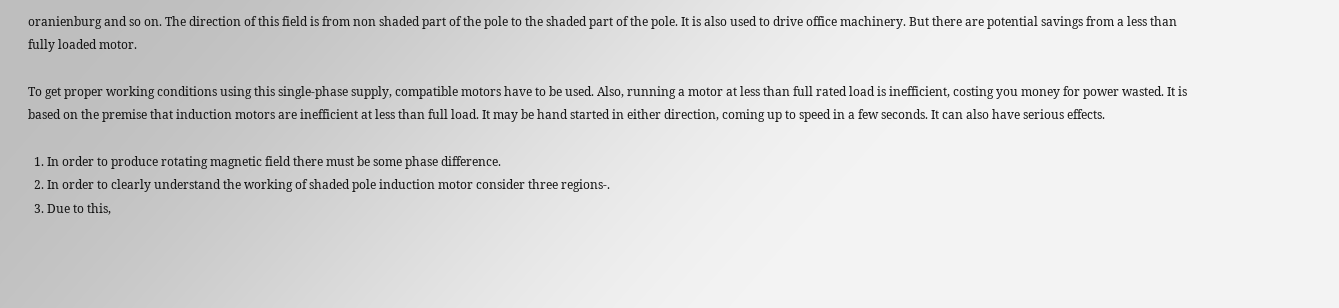oranienburg and so on. The direction of this field is from non shaded part of the pole to the shaded part of the pole. It is also used to drive office machinery. But there are potential savings from a less than fully loaded motor.

To get proper working conditions using this single-phase supply, compatible motors have to be used. Also, running a motor at less than full rated load is inefficient, costing you money for power wasted. It is based on the premise that induction motors are inefficient at less than full load. It may be hand started in either direction, coming up to speed in a few seconds. It can also have serious effects.

  1. In order to produce rotating magnetic field there must be some phase difference.
  2. In order to clearly understand the working of shaded pole induction motor consider three regions-.
  3. Due to this,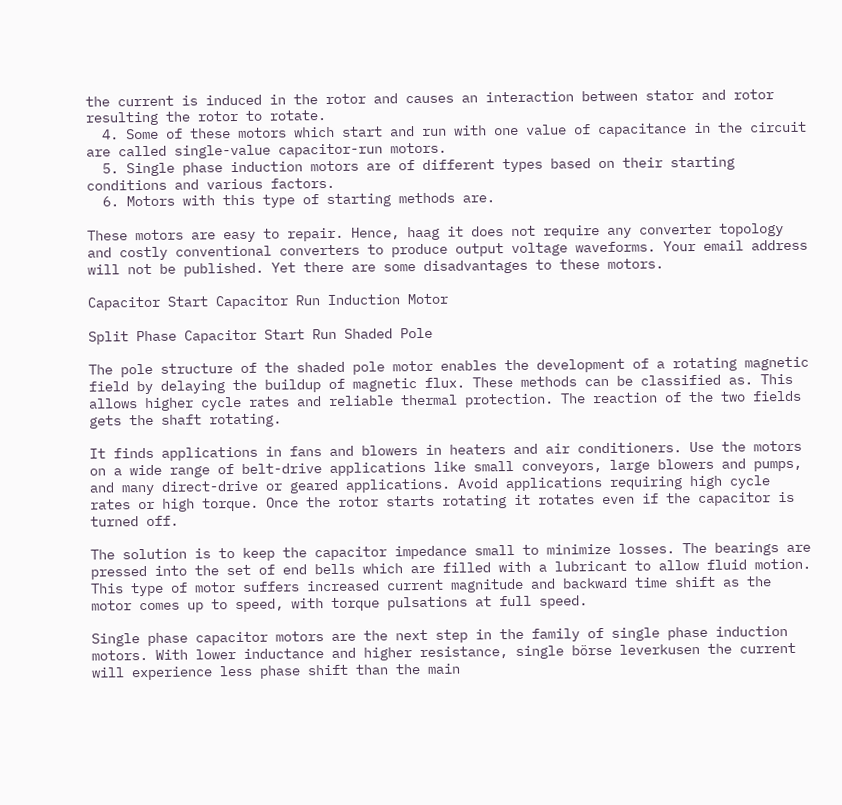the current is induced in the rotor and causes an interaction between stator and rotor resulting the rotor to rotate.
  4. Some of these motors which start and run with one value of capacitance in the circuit are called single-value capacitor-run motors.
  5. Single phase induction motors are of different types based on their starting conditions and various factors.
  6. Motors with this type of starting methods are.

These motors are easy to repair. Hence, haag it does not require any converter topology and costly conventional converters to produce output voltage waveforms. Your email address will not be published. Yet there are some disadvantages to these motors.

Capacitor Start Capacitor Run Induction Motor

Split Phase Capacitor Start Run Shaded Pole

The pole structure of the shaded pole motor enables the development of a rotating magnetic field by delaying the buildup of magnetic flux. These methods can be classified as. This allows higher cycle rates and reliable thermal protection. The reaction of the two fields gets the shaft rotating.

It finds applications in fans and blowers in heaters and air conditioners. Use the motors on a wide range of belt-drive applications like small conveyors, large blowers and pumps, and many direct-drive or geared applications. Avoid applications requiring high cycle rates or high torque. Once the rotor starts rotating it rotates even if the capacitor is turned off.

The solution is to keep the capacitor impedance small to minimize losses. The bearings are pressed into the set of end bells which are filled with a lubricant to allow fluid motion. This type of motor suffers increased current magnitude and backward time shift as the motor comes up to speed, with torque pulsations at full speed.

Single phase capacitor motors are the next step in the family of single phase induction motors. With lower inductance and higher resistance, single börse leverkusen the current will experience less phase shift than the main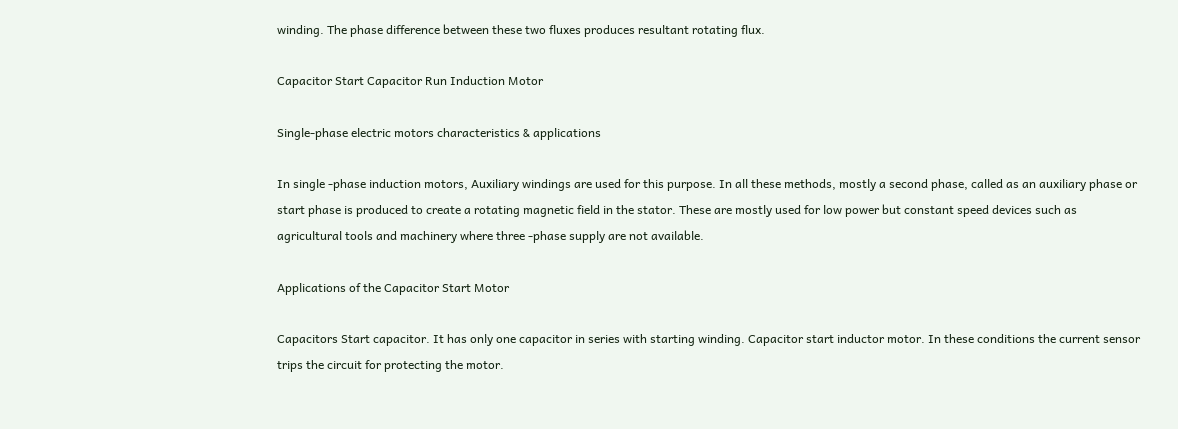winding. The phase difference between these two fluxes produces resultant rotating flux.

Capacitor Start Capacitor Run Induction Motor

Single-phase electric motors characteristics & applications

In single -phase induction motors, Auxiliary windings are used for this purpose. In all these methods, mostly a second phase, called as an auxiliary phase or start phase is produced to create a rotating magnetic field in the stator. These are mostly used for low power but constant speed devices such as agricultural tools and machinery where three -phase supply are not available.

Applications of the Capacitor Start Motor

Capacitors Start capacitor. It has only one capacitor in series with starting winding. Capacitor start inductor motor. In these conditions the current sensor trips the circuit for protecting the motor.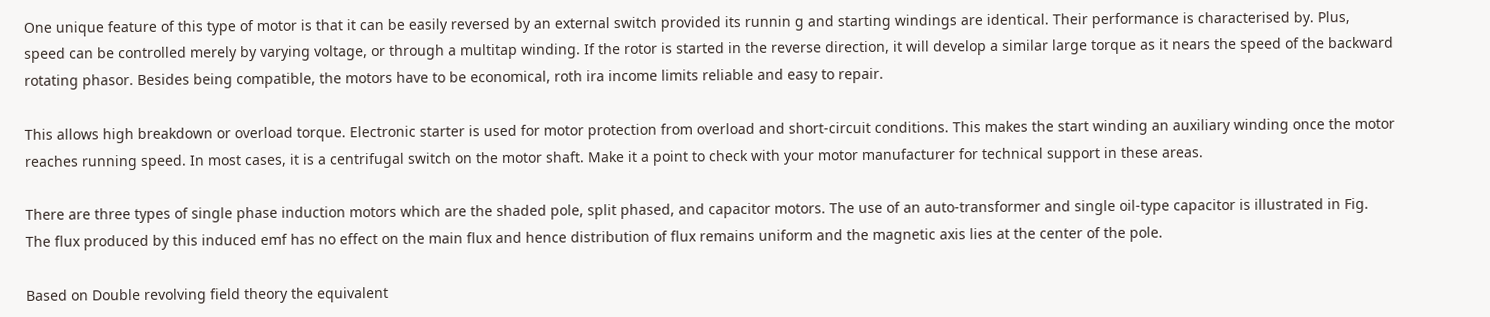One unique feature of this type of motor is that it can be easily reversed by an external switch provided its runnin g and starting windings are identical. Their performance is characterised by. Plus, speed can be controlled merely by varying voltage, or through a multitap winding. If the rotor is started in the reverse direction, it will develop a similar large torque as it nears the speed of the backward rotating phasor. Besides being compatible, the motors have to be economical, roth ira income limits reliable and easy to repair.

This allows high breakdown or overload torque. Electronic starter is used for motor protection from overload and short-circuit conditions. This makes the start winding an auxiliary winding once the motor reaches running speed. In most cases, it is a centrifugal switch on the motor shaft. Make it a point to check with your motor manufacturer for technical support in these areas.

There are three types of single phase induction motors which are the shaded pole, split phased, and capacitor motors. The use of an auto-transformer and single oil-type capacitor is illustrated in Fig. The flux produced by this induced emf has no effect on the main flux and hence distribution of flux remains uniform and the magnetic axis lies at the center of the pole.

Based on Double revolving field theory the equivalent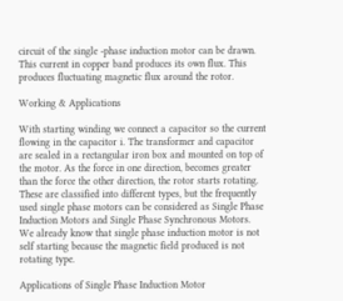circuit of the single -phase induction motor can be drawn. This current in copper band produces its own flux. This produces fluctuating magnetic flux around the rotor.

Working & Applications

With starting winding we connect a capacitor so the current flowing in the capacitor i. The transformer and capacitor are sealed in a rectangular iron box and mounted on top of the motor. As the force in one direction, becomes greater than the force the other direction, the rotor starts rotating. These are classified into different types, but the frequently used single phase motors can be considered as Single Phase Induction Motors and Single Phase Synchronous Motors. We already know that single phase induction motor is not self starting because the magnetic field produced is not rotating type.

Applications of Single Phase Induction Motor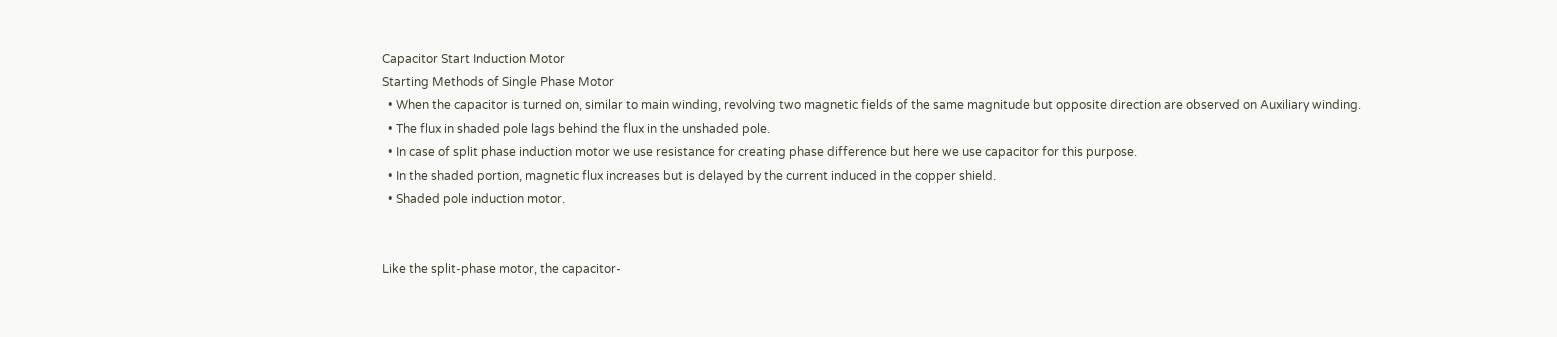Capacitor Start Induction Motor
Starting Methods of Single Phase Motor
  • When the capacitor is turned on, similar to main winding, revolving two magnetic fields of the same magnitude but opposite direction are observed on Auxiliary winding.
  • The flux in shaded pole lags behind the flux in the unshaded pole.
  • In case of split phase induction motor we use resistance for creating phase difference but here we use capacitor for this purpose.
  • In the shaded portion, magnetic flux increases but is delayed by the current induced in the copper shield.
  • Shaded pole induction motor.


Like the split-phase motor, the capacitor-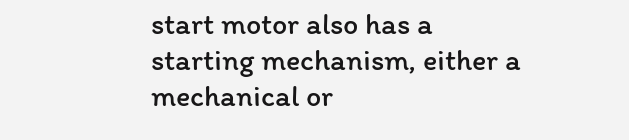start motor also has a starting mechanism, either a mechanical or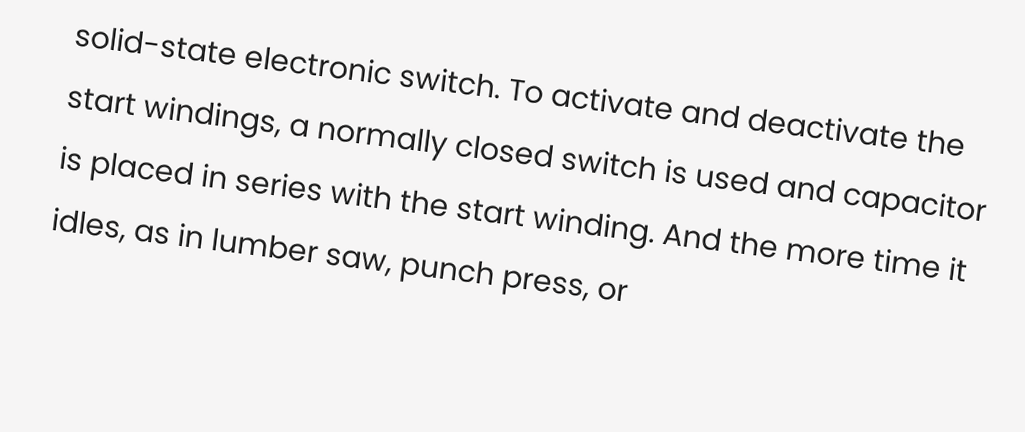solid-state electronic switch. To activate and deactivate the start windings, a normally closed switch is used and capacitor is placed in series with the start winding. And the more time it idles, as in lumber saw, punch press, or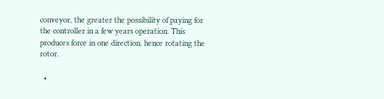conveyor, the greater the possibility of paying for the controller in a few years operation. This produces force in one direction, hence rotating the rotor.

  •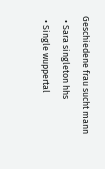Geschiedene frau sucht mann
  • Sara singleton hhs
  • Single wuppertal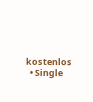kostenlos
  • Single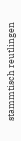stammtisch reutlingen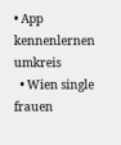• App kennenlernen umkreis
  • Wien single frauen